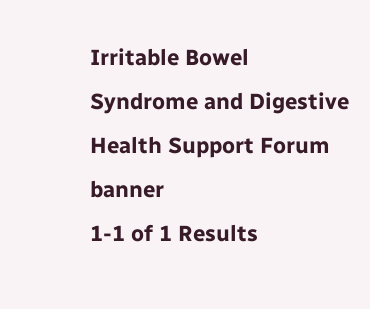Irritable Bowel Syndrome and Digestive Health Support Forum banner
1-1 of 1 Results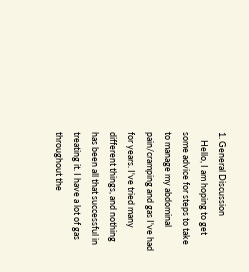1. General Discussion
    Hello, I am hoping to get some advice for steps to take to manage my abdominal pain/cramping and gas I've had for years. I've tried many different things, and nothing has been all that successful in treating it. I have a lot of gas throughout the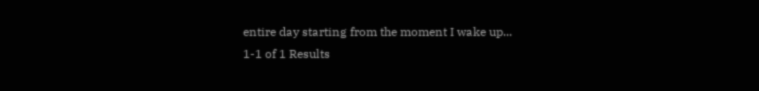entire day starting from the moment I wake up...
1-1 of 1 Results